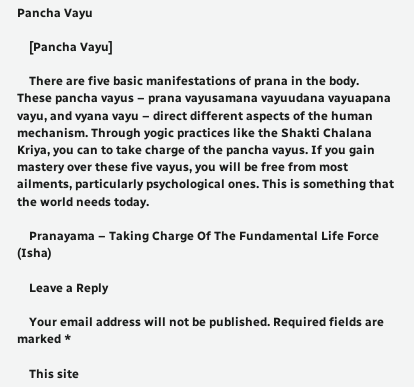Pancha Vayu

    [Pancha Vayu]

    There are five basic manifestations of prana in the body. These pancha vayus – prana vayusamana vayuudana vayuapana vayu, and vyana vayu – direct different aspects of the human mechanism. Through yogic practices like the Shakti Chalana Kriya, you can to take charge of the pancha vayus. If you gain mastery over these five vayus, you will be free from most ailments, particularly psychological ones. This is something that the world needs today.

    Pranayama – Taking Charge Of The Fundamental Life Force (Isha)

    Leave a Reply

    Your email address will not be published. Required fields are marked *

    This site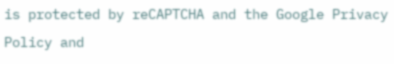is protected by reCAPTCHA and the Google Privacy Policy and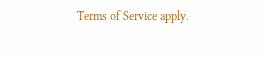Terms of Service apply.